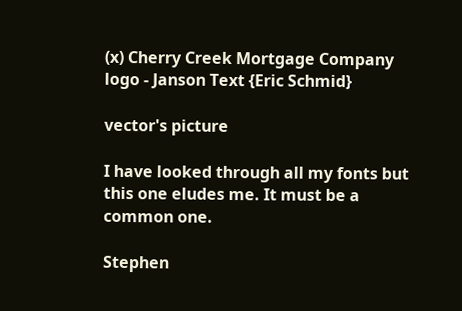(x) Cherry Creek Mortgage Company logo - Janson Text {Eric Schmid}

vector's picture

I have looked through all my fonts but this one eludes me. It must be a common one.

Stephen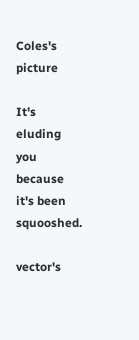Coles's picture

It's eluding you because it's been squooshed.

vector's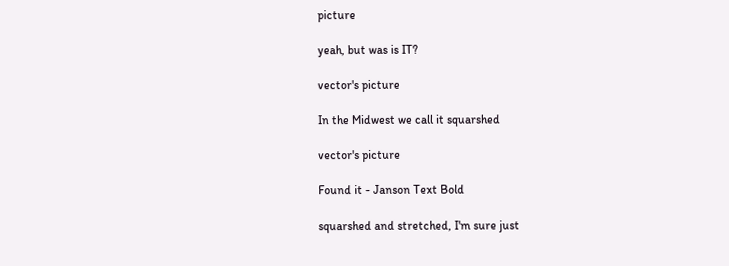picture

yeah, but was is IT?

vector's picture

In the Midwest we call it squarshed

vector's picture

Found it - Janson Text Bold

squarshed and stretched, I'm sure just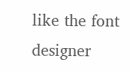like the font designer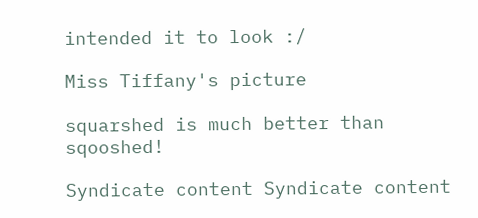intended it to look :/

Miss Tiffany's picture

squarshed is much better than sqooshed!

Syndicate content Syndicate content